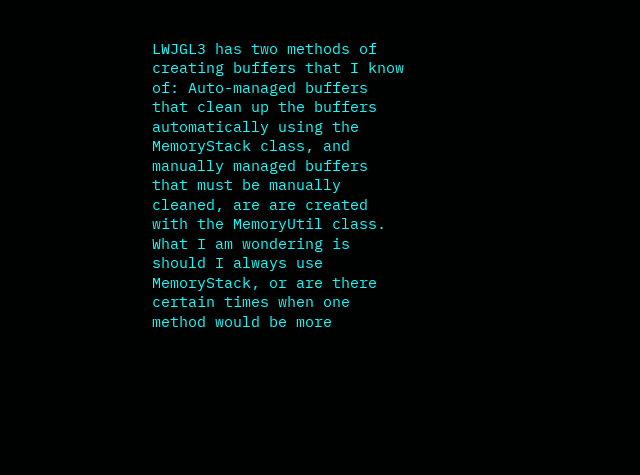LWJGL3 has two methods of creating buffers that I know of: Auto-managed buffers that clean up the buffers automatically using the MemoryStack class, and manually managed buffers that must be manually cleaned, are are created with the MemoryUtil class. What I am wondering is should I always use MemoryStack, or are there certain times when one method would be more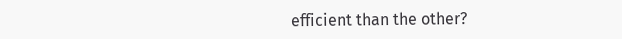efficient than the other?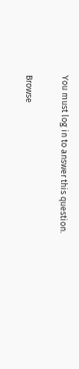You must log in to answer this question.

Browse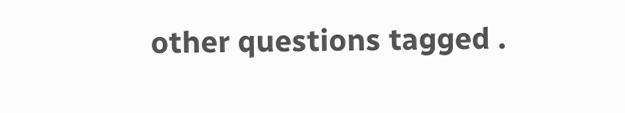other questions tagged .